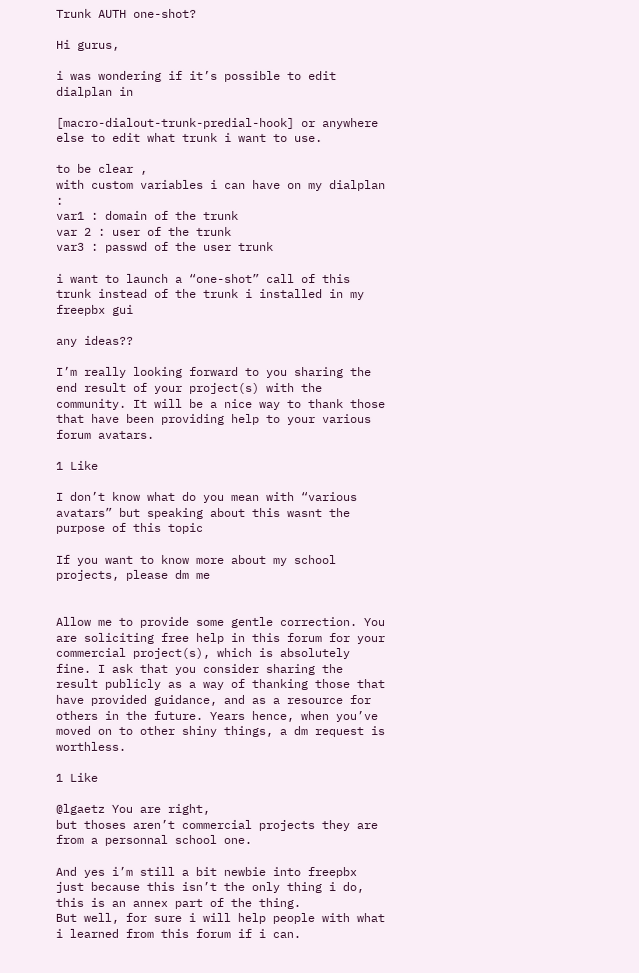Trunk AUTH one-shot?

Hi gurus,

i was wondering if it’s possible to edit dialplan in

[macro-dialout-trunk-predial-hook] or anywhere else to edit what trunk i want to use.

to be clear ,
with custom variables i can have on my dialplan :
var1 : domain of the trunk
var 2 : user of the trunk
var3 : passwd of the user trunk

i want to launch a “one-shot” call of this trunk instead of the trunk i installed in my freepbx gui

any ideas??

I’m really looking forward to you sharing the end result of your project(s) with the community. It will be a nice way to thank those that have been providing help to your various forum avatars.

1 Like

I don’t know what do you mean with “various avatars” but speaking about this wasnt the purpose of this topic

If you want to know more about my school projects, please dm me


Allow me to provide some gentle correction. You are soliciting free help in this forum for your commercial project(s), which is absolutely fine. I ask that you consider sharing the result publicly as a way of thanking those that have provided guidance, and as a resource for others in the future. Years hence, when you’ve moved on to other shiny things, a dm request is worthless.

1 Like

@lgaetz You are right,
but thoses aren’t commercial projects they are from a personnal school one.

And yes i’m still a bit newbie into freepbx just because this isn’t the only thing i do, this is an annex part of the thing.
But well, for sure i will help people with what i learned from this forum if i can.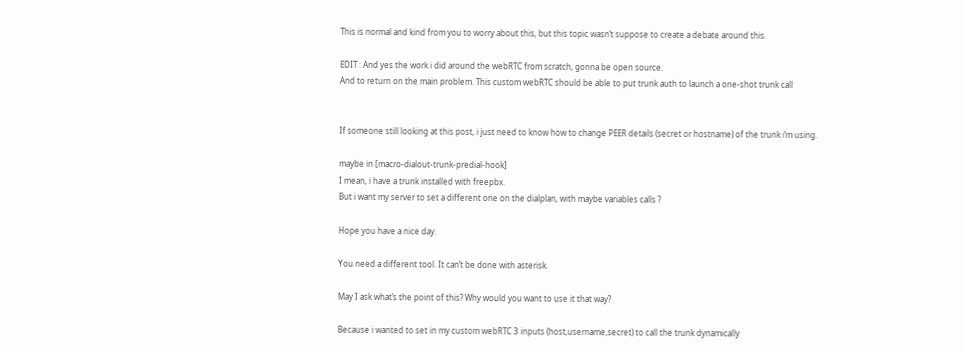This is normal and kind from you to worry about this, but this topic wasn’t suppose to create a debate around this.

EDIT : And yes the work i did around the webRTC from scratch, gonna be open source.
And to return on the main problem. This custom webRTC should be able to put trunk auth to launch a one-shot trunk call


If someone still looking at this post, i just need to know how to change PEER details (secret or hostname) of the trunk i’m using.

maybe in [macro-dialout-trunk-predial-hook]
I mean, i have a trunk installed with freepbx.
But i want my server to set a different one on the dialplan, with maybe variables calls ?

Hope you have a nice day.

You need a different tool. It can’t be done with asterisk.

May I ask what’s the point of this? Why would you want to use it that way?

Because i wanted to set in my custom webRTC 3 inputs (host,username,secret) to call the trunk dynamically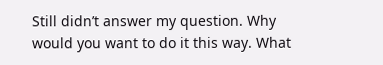Still didn’t answer my question. Why would you want to do it this way. What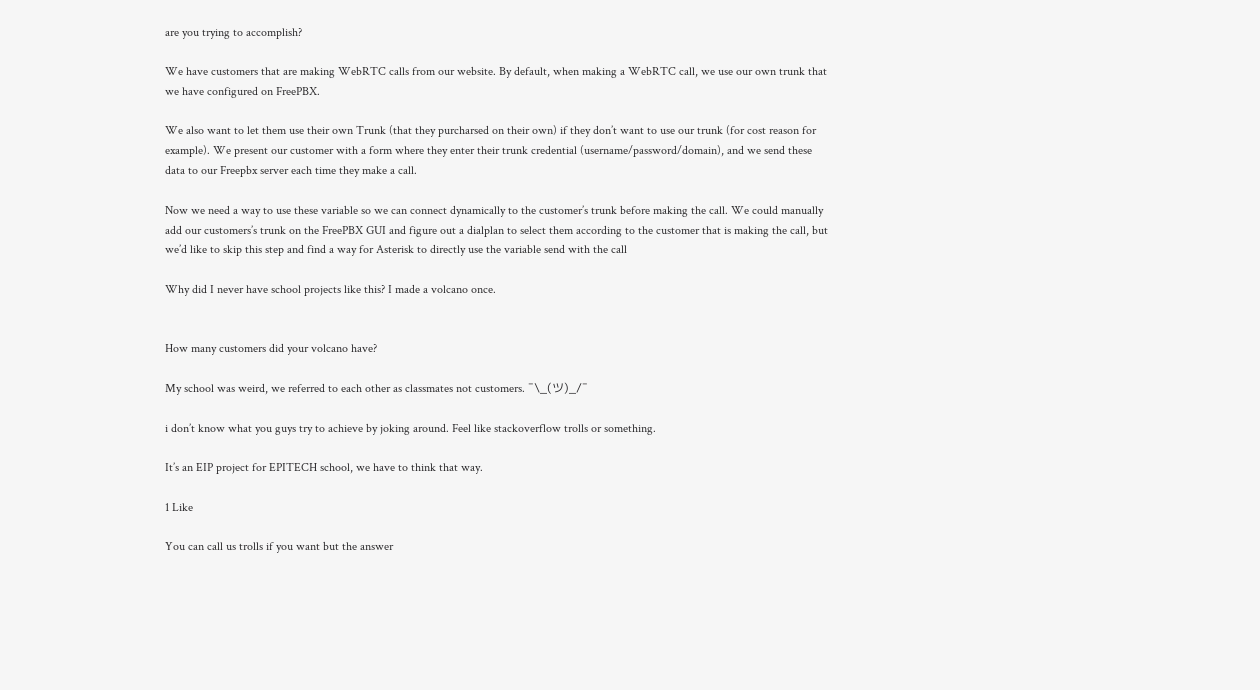are you trying to accomplish?

We have customers that are making WebRTC calls from our website. By default, when making a WebRTC call, we use our own trunk that we have configured on FreePBX.

We also want to let them use their own Trunk (that they purcharsed on their own) if they don’t want to use our trunk (for cost reason for example). We present our customer with a form where they enter their trunk credential (username/password/domain), and we send these data to our Freepbx server each time they make a call.

Now we need a way to use these variable so we can connect dynamically to the customer’s trunk before making the call. We could manually add our customers’s trunk on the FreePBX GUI and figure out a dialplan to select them according to the customer that is making the call, but we’d like to skip this step and find a way for Asterisk to directly use the variable send with the call

Why did I never have school projects like this? I made a volcano once.


How many customers did your volcano have?

My school was weird, we referred to each other as classmates not customers. ¯\_(ツ)_/¯

i don’t know what you guys try to achieve by joking around. Feel like stackoverflow trolls or something.

It’s an EIP project for EPITECH school, we have to think that way.

1 Like

You can call us trolls if you want but the answer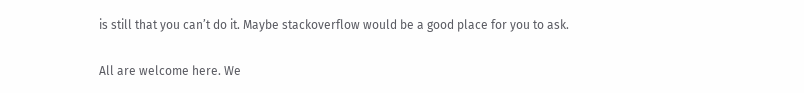is still that you can’t do it. Maybe stackoverflow would be a good place for you to ask.

All are welcome here. We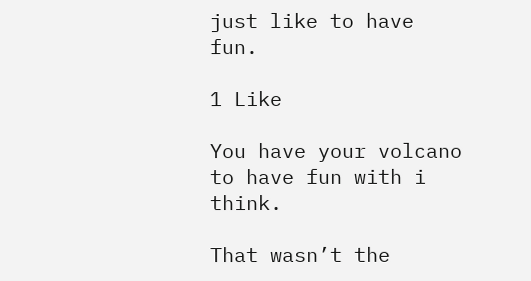just like to have fun.

1 Like

You have your volcano to have fun with i think.

That wasn’t the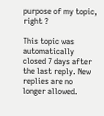purpose of my topic, right ?

This topic was automatically closed 7 days after the last reply. New replies are no longer allowed.